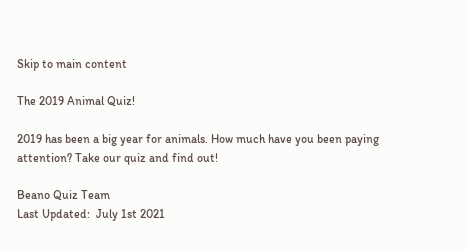Skip to main content

The 2019 Animal Quiz!

2019 has been a big year for animals. How much have you been paying attention? Take our quiz and find out!

Beano Quiz Team
Last Updated:  July 1st 2021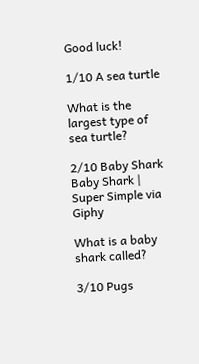Good luck!

1/10 A sea turtle

What is the largest type of sea turtle?

2/10 Baby Shark
Baby Shark | Super Simple via Giphy

What is a baby shark called?

3/10 Pugs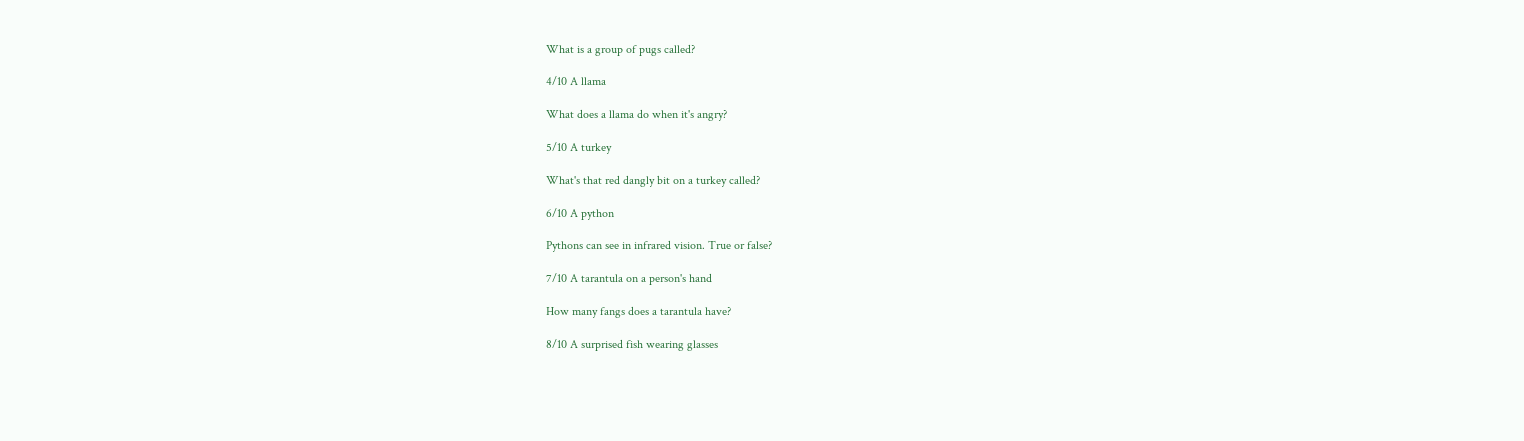What is a group of pugs called?

4/10 A llama

What does a llama do when it's angry?

5/10 A turkey

What's that red dangly bit on a turkey called?

6/10 A python

Pythons can see in infrared vision. True or false?

7/10 A tarantula on a person's hand

How many fangs does a tarantula have?

8/10 A surprised fish wearing glasses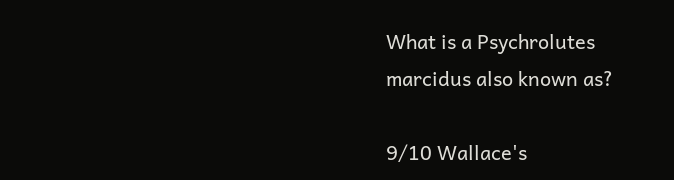What is a Psychrolutes marcidus also known as?

9/10 Wallace's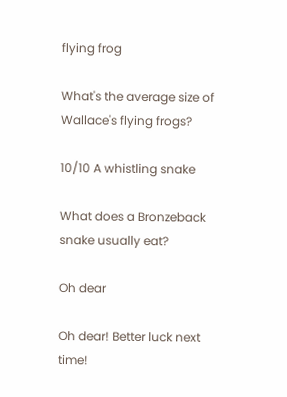flying frog

What's the average size of Wallace's flying frogs?

10/10 A whistling snake

What does a Bronzeback snake usually eat?

Oh dear

Oh dear! Better luck next time!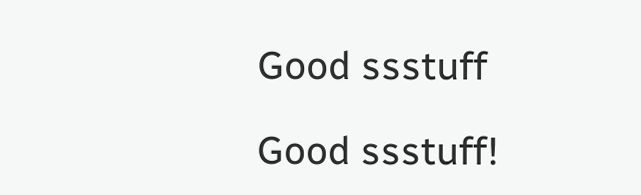Good ssstuff

Good ssstuff!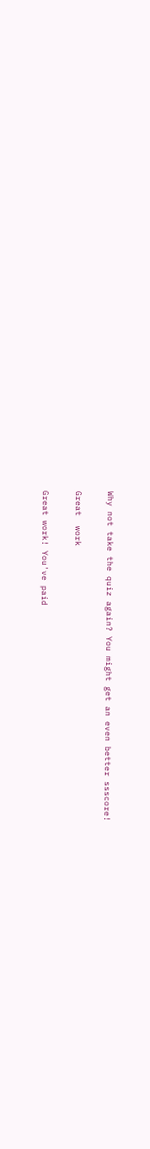Why not take the quiz again? You might get an even better ssscore!

Great  work

Great work! You've paid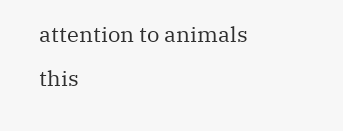attention to animals this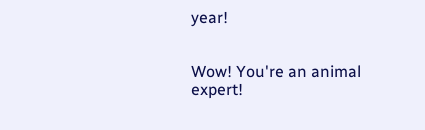year!


Wow! You're an animal expert!